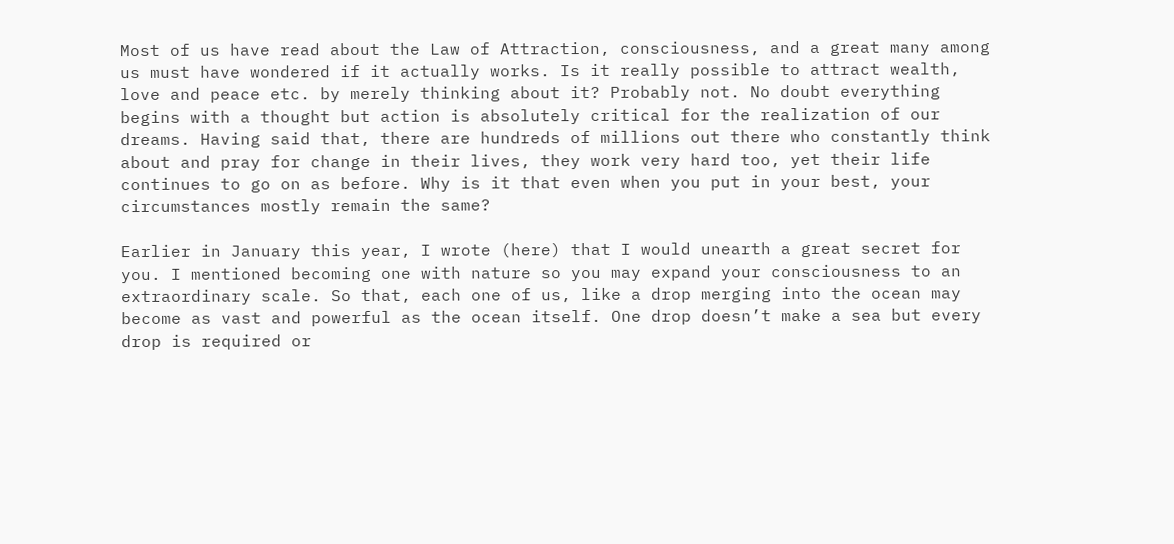Most of us have read about the Law of Attraction, consciousness, and a great many among us must have wondered if it actually works. Is it really possible to attract wealth, love and peace etc. by merely thinking about it? Probably not. No doubt everything begins with a thought but action is absolutely critical for the realization of our dreams. Having said that, there are hundreds of millions out there who constantly think about and pray for change in their lives, they work very hard too, yet their life continues to go on as before. Why is it that even when you put in your best, your circumstances mostly remain the same?

Earlier in January this year, I wrote (here) that I would unearth a great secret for you. I mentioned becoming one with nature so you may expand your consciousness to an extraordinary scale. So that, each one of us, like a drop merging into the ocean may become as vast and powerful as the ocean itself. One drop doesn’t make a sea but every drop is required or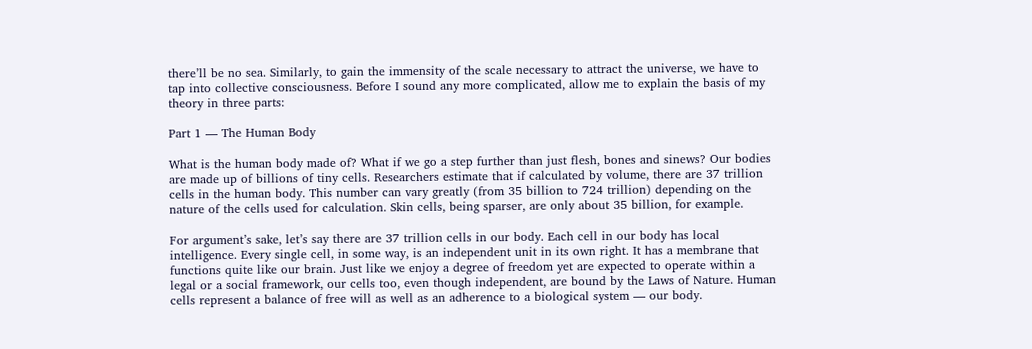there’ll be no sea. Similarly, to gain the immensity of the scale necessary to attract the universe, we have to tap into collective consciousness. Before I sound any more complicated, allow me to explain the basis of my theory in three parts:

Part 1 — The Human Body

What is the human body made of? What if we go a step further than just flesh, bones and sinews? Our bodies are made up of billions of tiny cells. Researchers estimate that if calculated by volume, there are 37 trillion cells in the human body. This number can vary greatly (from 35 billion to 724 trillion) depending on the nature of the cells used for calculation. Skin cells, being sparser, are only about 35 billion, for example.

For argument’s sake, let’s say there are 37 trillion cells in our body. Each cell in our body has local intelligence. Every single cell, in some way, is an independent unit in its own right. It has a membrane that functions quite like our brain. Just like we enjoy a degree of freedom yet are expected to operate within a legal or a social framework, our cells too, even though independent, are bound by the Laws of Nature. Human cells represent a balance of free will as well as an adherence to a biological system — our body.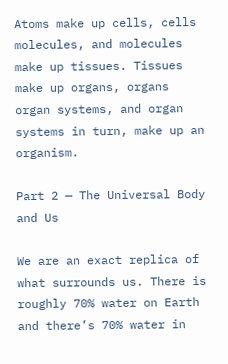Atoms make up cells, cells molecules, and molecules make up tissues. Tissues make up organs, organs organ systems, and organ systems in turn, make up an organism.

Part 2 — The Universal Body and Us

We are an exact replica of what surrounds us. There is roughly 70% water on Earth and there’s 70% water in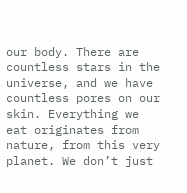our body. There are countless stars in the universe, and we have countless pores on our skin. Everything we eat originates from nature, from this very planet. We don’t just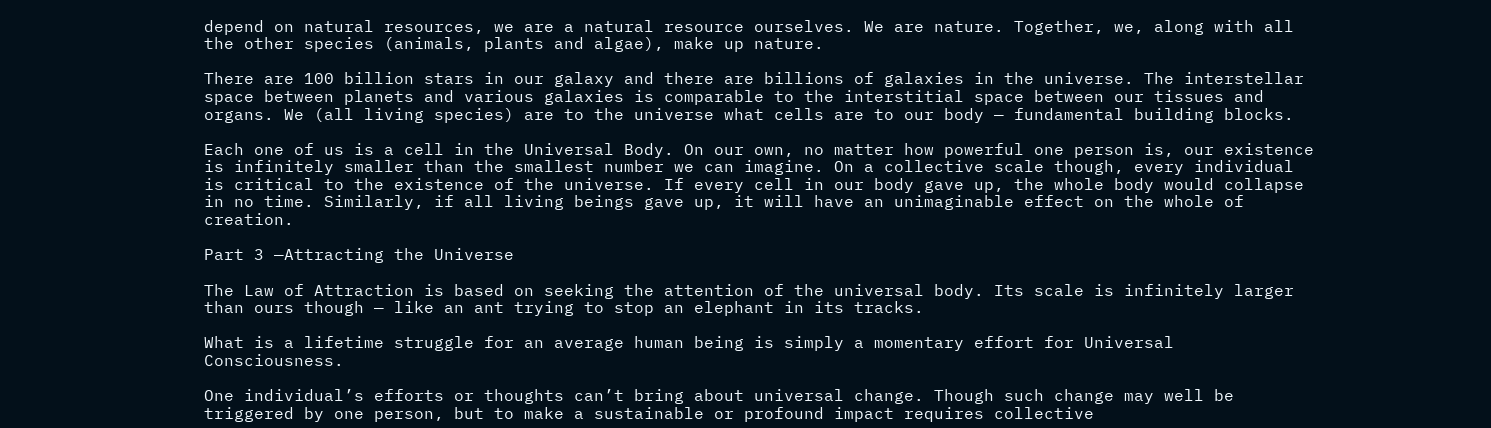depend on natural resources, we are a natural resource ourselves. We are nature. Together, we, along with all the other species (animals, plants and algae), make up nature.

There are 100 billion stars in our galaxy and there are billions of galaxies in the universe. The interstellar space between planets and various galaxies is comparable to the interstitial space between our tissues and organs. We (all living species) are to the universe what cells are to our body — fundamental building blocks.

Each one of us is a cell in the Universal Body. On our own, no matter how powerful one person is, our existence is infinitely smaller than the smallest number we can imagine. On a collective scale though, every individual is critical to the existence of the universe. If every cell in our body gave up, the whole body would collapse in no time. Similarly, if all living beings gave up, it will have an unimaginable effect on the whole of creation.

Part 3 —Attracting the Universe

The Law of Attraction is based on seeking the attention of the universal body. Its scale is infinitely larger than ours though — like an ant trying to stop an elephant in its tracks.

What is a lifetime struggle for an average human being is simply a momentary effort for Universal Consciousness.

One individual’s efforts or thoughts can’t bring about universal change. Though such change may well be triggered by one person, but to make a sustainable or profound impact requires collective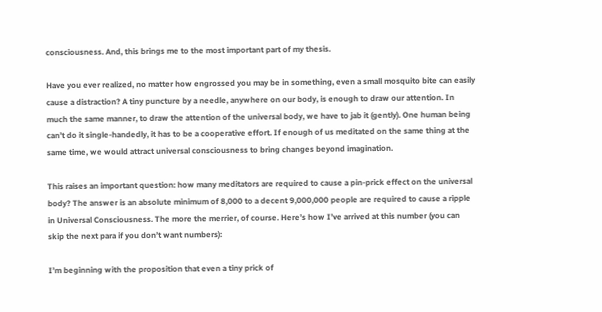consciousness. And, this brings me to the most important part of my thesis.

Have you ever realized, no matter how engrossed you may be in something, even a small mosquito bite can easily cause a distraction? A tiny puncture by a needle, anywhere on our body, is enough to draw our attention. In much the same manner, to draw the attention of the universal body, we have to jab it (gently). One human being can’t do it single-handedly, it has to be a cooperative effort. If enough of us meditated on the same thing at the same time, we would attract universal consciousness to bring changes beyond imagination.

This raises an important question: how many meditators are required to cause a pin-prick effect on the universal body? The answer is an absolute minimum of 8,000 to a decent 9,000,000 people are required to cause a ripple in Universal Consciousness. The more the merrier, of course. Here’s how I’ve arrived at this number (you can skip the next para if you don’t want numbers):

I’m beginning with the proposition that even a tiny prick of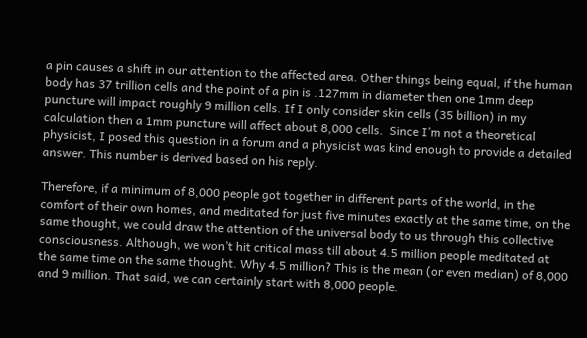a pin causes a shift in our attention to the affected area. Other things being equal, if the human body has 37 trillion cells and the point of a pin is .127mm in diameter then one 1mm deep puncture will impact roughly 9 million cells. If I only consider skin cells (35 billion) in my calculation then a 1mm puncture will affect about 8,000 cells.  Since I’m not a theoretical physicist, I posed this question in a forum and a physicist was kind enough to provide a detailed answer. This number is derived based on his reply.

Therefore, if a minimum of 8,000 people got together in different parts of the world, in the comfort of their own homes, and meditated for just five minutes exactly at the same time, on the same thought, we could draw the attention of the universal body to us through this collective consciousness. Although, we won’t hit critical mass till about 4.5 million people meditated at the same time on the same thought. Why 4.5 million? This is the mean (or even median) of 8,000 and 9 million. That said, we can certainly start with 8,000 people.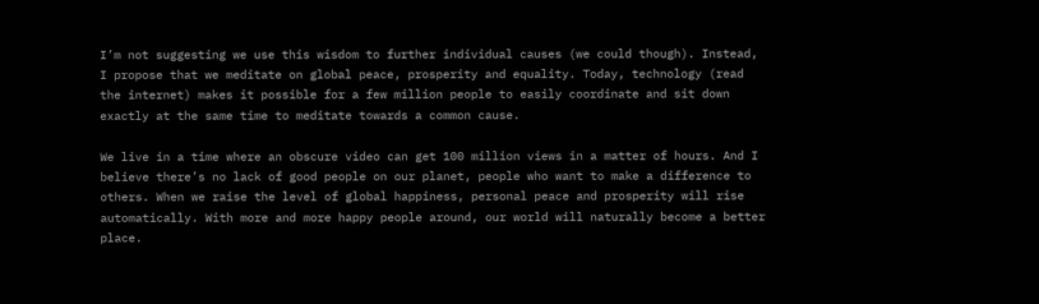I’m not suggesting we use this wisdom to further individual causes (we could though). Instead, I propose that we meditate on global peace, prosperity and equality. Today, technology (read the internet) makes it possible for a few million people to easily coordinate and sit down exactly at the same time to meditate towards a common cause.

We live in a time where an obscure video can get 100 million views in a matter of hours. And I believe there’s no lack of good people on our planet, people who want to make a difference to others. When we raise the level of global happiness, personal peace and prosperity will rise automatically. With more and more happy people around, our world will naturally become a better place.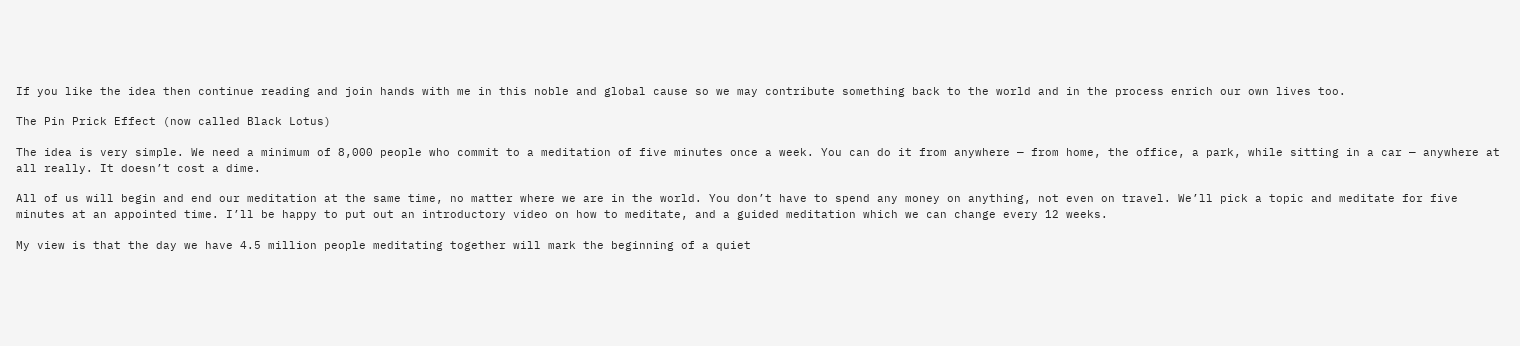If you like the idea then continue reading and join hands with me in this noble and global cause so we may contribute something back to the world and in the process enrich our own lives too.

The Pin Prick Effect (now called Black Lotus)

The idea is very simple. We need a minimum of 8,000 people who commit to a meditation of five minutes once a week. You can do it from anywhere — from home, the office, a park, while sitting in a car — anywhere at all really. It doesn’t cost a dime.

All of us will begin and end our meditation at the same time, no matter where we are in the world. You don’t have to spend any money on anything, not even on travel. We’ll pick a topic and meditate for five minutes at an appointed time. I’ll be happy to put out an introductory video on how to meditate, and a guided meditation which we can change every 12 weeks.

My view is that the day we have 4.5 million people meditating together will mark the beginning of a quiet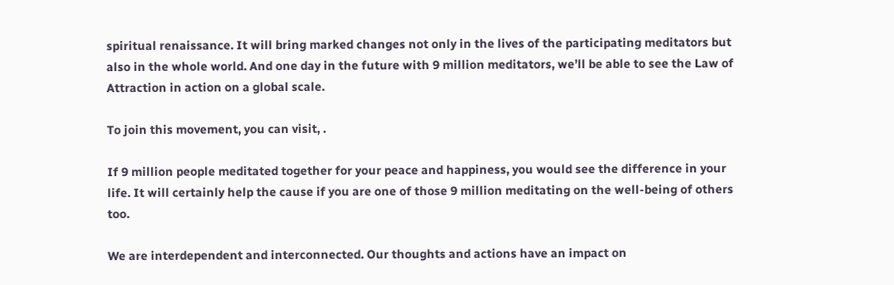spiritual renaissance. It will bring marked changes not only in the lives of the participating meditators but also in the whole world. And one day in the future with 9 million meditators, we’ll be able to see the Law of Attraction in action on a global scale.

To join this movement, you can visit, .

If 9 million people meditated together for your peace and happiness, you would see the difference in your life. It will certainly help the cause if you are one of those 9 million meditating on the well-being of others too.

We are interdependent and interconnected. Our thoughts and actions have an impact on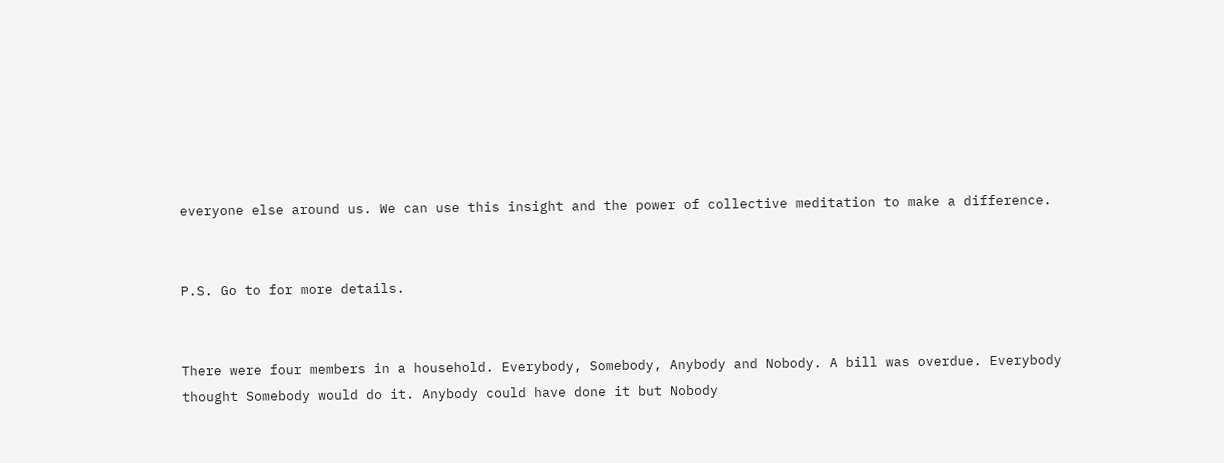everyone else around us. We can use this insight and the power of collective meditation to make a difference.


P.S. Go to for more details.


There were four members in a household. Everybody, Somebody, Anybody and Nobody. A bill was overdue. Everybody thought Somebody would do it. Anybody could have done it but Nobody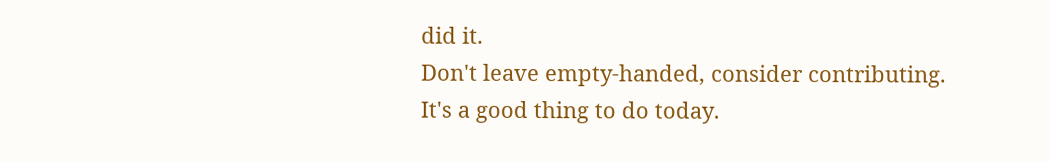did it.
Don't leave empty-handed, consider contributing.
It's a good thing to do today.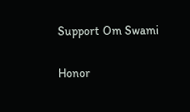Support Om Swami

Honor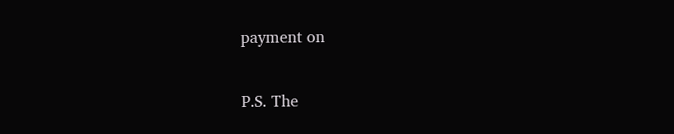payment on

P.S. The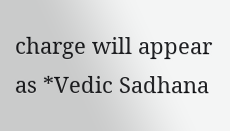charge will appear as *Vedic Sadhana